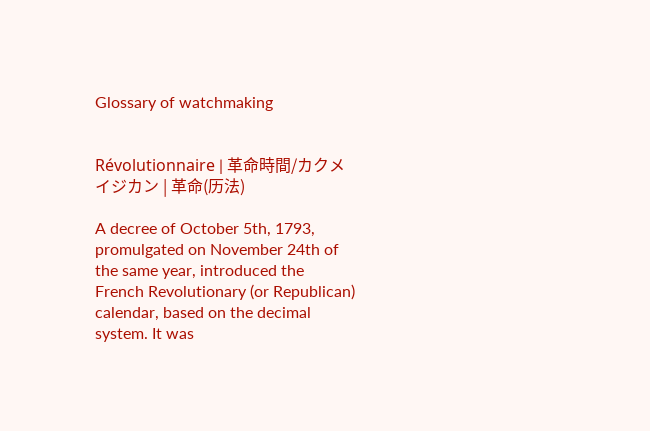Glossary of watchmaking


Révolutionnaire | 革命時間/カクメイジカン | 革命(历法)

A decree of October 5th, 1793, promulgated on November 24th of the same year, introduced the French Revolutionary (or Republican) calendar, based on the decimal system. It was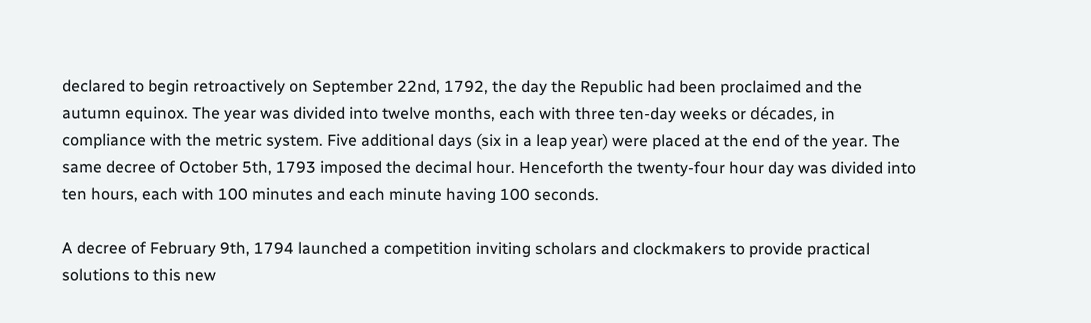declared to begin retroactively on September 22nd, 1792, the day the Republic had been proclaimed and the autumn equinox. The year was divided into twelve months, each with three ten-day weeks or décades, in compliance with the metric system. Five additional days (six in a leap year) were placed at the end of the year. The same decree of October 5th, 1793 imposed the decimal hour. Henceforth the twenty-four hour day was divided into ten hours, each with 100 minutes and each minute having 100 seconds.

A decree of February 9th, 1794 launched a competition inviting scholars and clockmakers to provide practical solutions to this new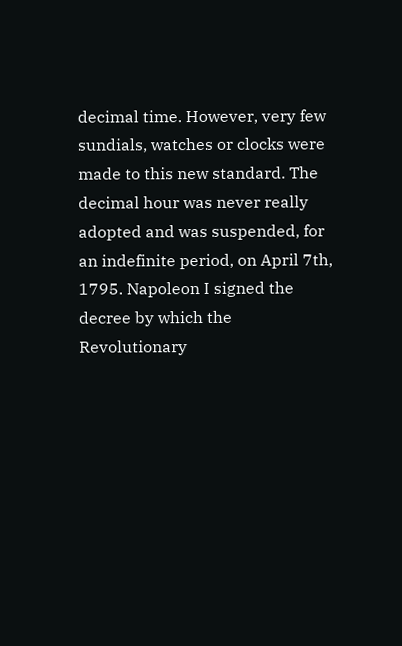decimal time. However, very few sundials, watches or clocks were made to this new standard. The decimal hour was never really adopted and was suspended, for an indefinite period, on April 7th, 1795. Napoleon I signed the decree by which the Revolutionary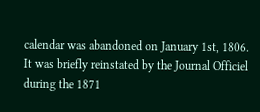calendar was abandoned on January 1st, 1806. It was briefly reinstated by the Journal Officiel during the 1871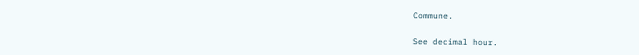Commune.

See decimal hour.